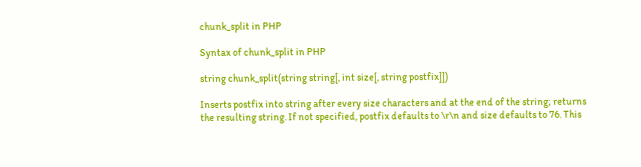chunk_split in PHP

Syntax of chunk_split in PHP

string chunk_split(string string[, int size[, string postfix]])

Inserts postfix into string after every size characters and at the end of the string; returns the resulting string. If not specified, postfix defaults to \r\n and size defaults to 76. This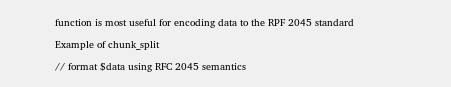function is most useful for encoding data to the RPF 2045 standard

Example of chunk_split

// format $data using RFC 2045 semantics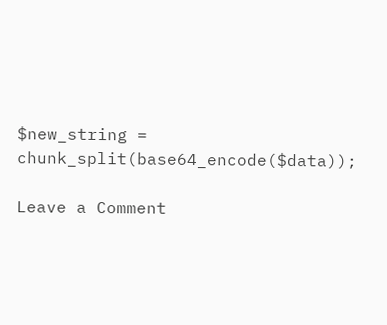$new_string = chunk_split(base64_encode($data));

Leave a Comment